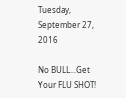Tuesday, September 27, 2016

No BULL...Get Your FLU SHOT!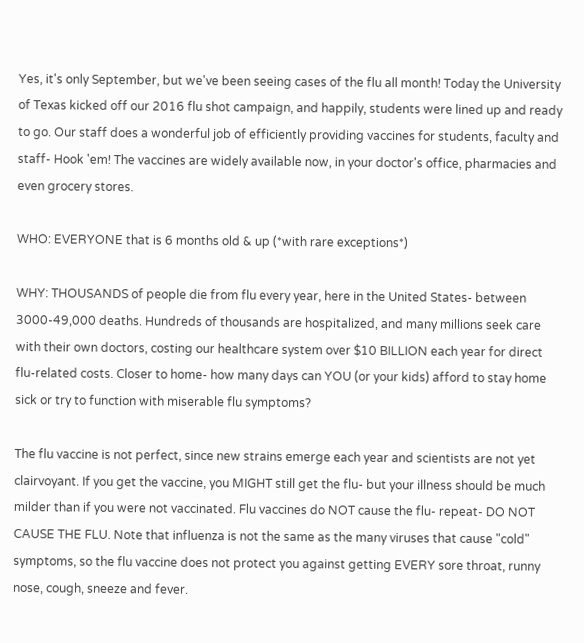Yes, it's only September, but we've been seeing cases of the flu all month! Today the University of Texas kicked off our 2016 flu shot campaign, and happily, students were lined up and ready to go. Our staff does a wonderful job of efficiently providing vaccines for students, faculty and staff- Hook 'em! The vaccines are widely available now, in your doctor's office, pharmacies and even grocery stores.

WHO: EVERYONE that is 6 months old & up (*with rare exceptions*)

WHY: THOUSANDS of people die from flu every year, here in the United States- between 3000-49,000 deaths. Hundreds of thousands are hospitalized, and many millions seek care with their own doctors, costing our healthcare system over $10 BILLION each year for direct flu-related costs. Closer to home- how many days can YOU (or your kids) afford to stay home sick or try to function with miserable flu symptoms?

The flu vaccine is not perfect, since new strains emerge each year and scientists are not yet clairvoyant. If you get the vaccine, you MIGHT still get the flu- but your illness should be much milder than if you were not vaccinated. Flu vaccines do NOT cause the flu- repeat- DO NOT CAUSE THE FLU. Note that influenza is not the same as the many viruses that cause "cold" symptoms, so the flu vaccine does not protect you against getting EVERY sore throat, runny nose, cough, sneeze and fever.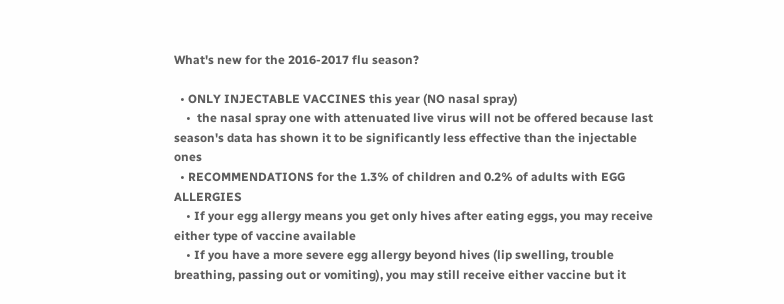What's new for the 2016-2017 flu season?

  • ONLY INJECTABLE VACCINES this year (NO nasal spray)
    •  the nasal spray one with attenuated live virus will not be offered because last season's data has shown it to be significantly less effective than the injectable ones
  • RECOMMENDATIONS for the 1.3% of children and 0.2% of adults with EGG ALLERGIES
    • If your egg allergy means you get only hives after eating eggs, you may receive either type of vaccine available
    • If you have a more severe egg allergy beyond hives (lip swelling, trouble breathing, passing out or vomiting), you may still receive either vaccine but it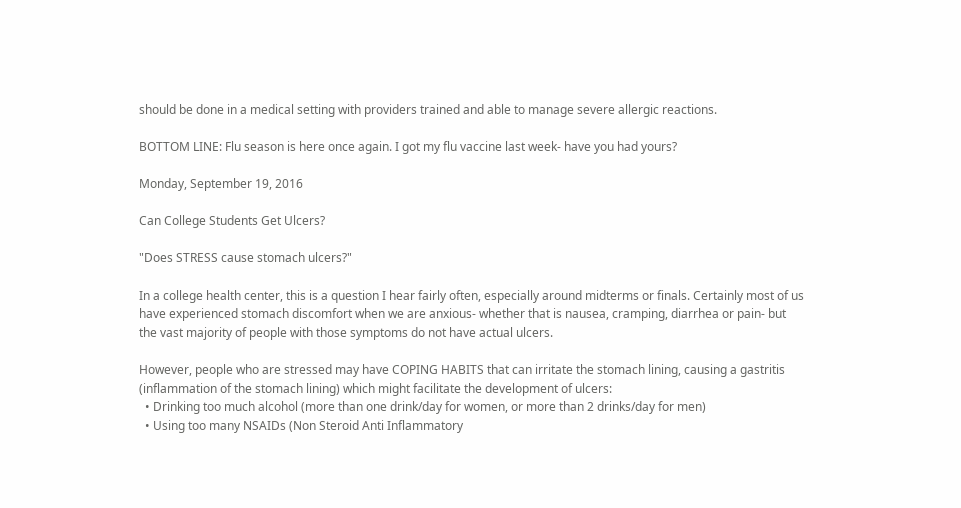should be done in a medical setting with providers trained and able to manage severe allergic reactions.

BOTTOM LINE: Flu season is here once again. I got my flu vaccine last week- have you had yours?

Monday, September 19, 2016

Can College Students Get Ulcers?

"Does STRESS cause stomach ulcers?"

In a college health center, this is a question I hear fairly often, especially around midterms or finals. Certainly most of us have experienced stomach discomfort when we are anxious- whether that is nausea, cramping, diarrhea or pain- but the vast majority of people with those symptoms do not have actual ulcers.

However, people who are stressed may have COPING HABITS that can irritate the stomach lining, causing a gastritis (inflammation of the stomach lining) which might facilitate the development of ulcers:
  • Drinking too much alcohol (more than one drink/day for women, or more than 2 drinks/day for men)
  • Using too many NSAIDs (Non Steroid Anti Inflammatory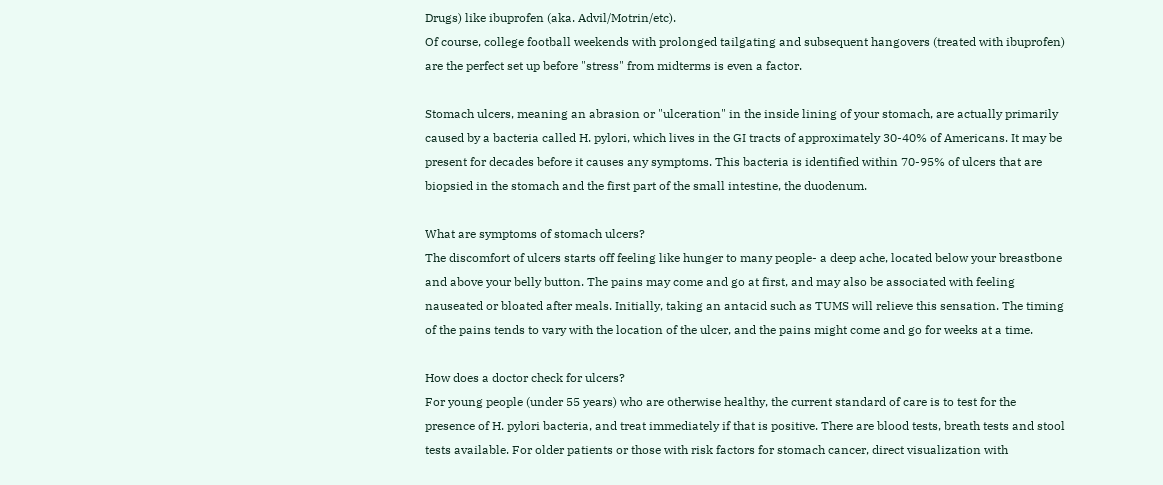Drugs) like ibuprofen (aka. Advil/Motrin/etc).
Of course, college football weekends with prolonged tailgating and subsequent hangovers (treated with ibuprofen) are the perfect set up before "stress" from midterms is even a factor.

Stomach ulcers, meaning an abrasion or "ulceration" in the inside lining of your stomach, are actually primarily caused by a bacteria called H. pylori, which lives in the GI tracts of approximately 30-40% of Americans. It may be present for decades before it causes any symptoms. This bacteria is identified within 70-95% of ulcers that are biopsied in the stomach and the first part of the small intestine, the duodenum.

What are symptoms of stomach ulcers?
The discomfort of ulcers starts off feeling like hunger to many people- a deep ache, located below your breastbone and above your belly button. The pains may come and go at first, and may also be associated with feeling nauseated or bloated after meals. Initially, taking an antacid such as TUMS will relieve this sensation. The timing of the pains tends to vary with the location of the ulcer, and the pains might come and go for weeks at a time.

How does a doctor check for ulcers?
For young people (under 55 years) who are otherwise healthy, the current standard of care is to test for the presence of H. pylori bacteria, and treat immediately if that is positive. There are blood tests, breath tests and stool tests available. For older patients or those with risk factors for stomach cancer, direct visualization with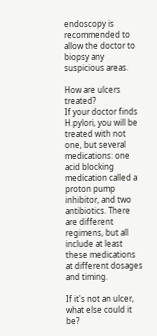endoscopy is recommended to allow the doctor to biopsy any suspicious areas.

How are ulcers treated?
If your doctor finds H.pylori, you will be treated with not one, but several medications: one acid blocking medication called a proton pump inhibitor, and two antibiotics. There are different regimens, but all include at least these medications at different dosages and timing.

If it's not an ulcer, what else could it be?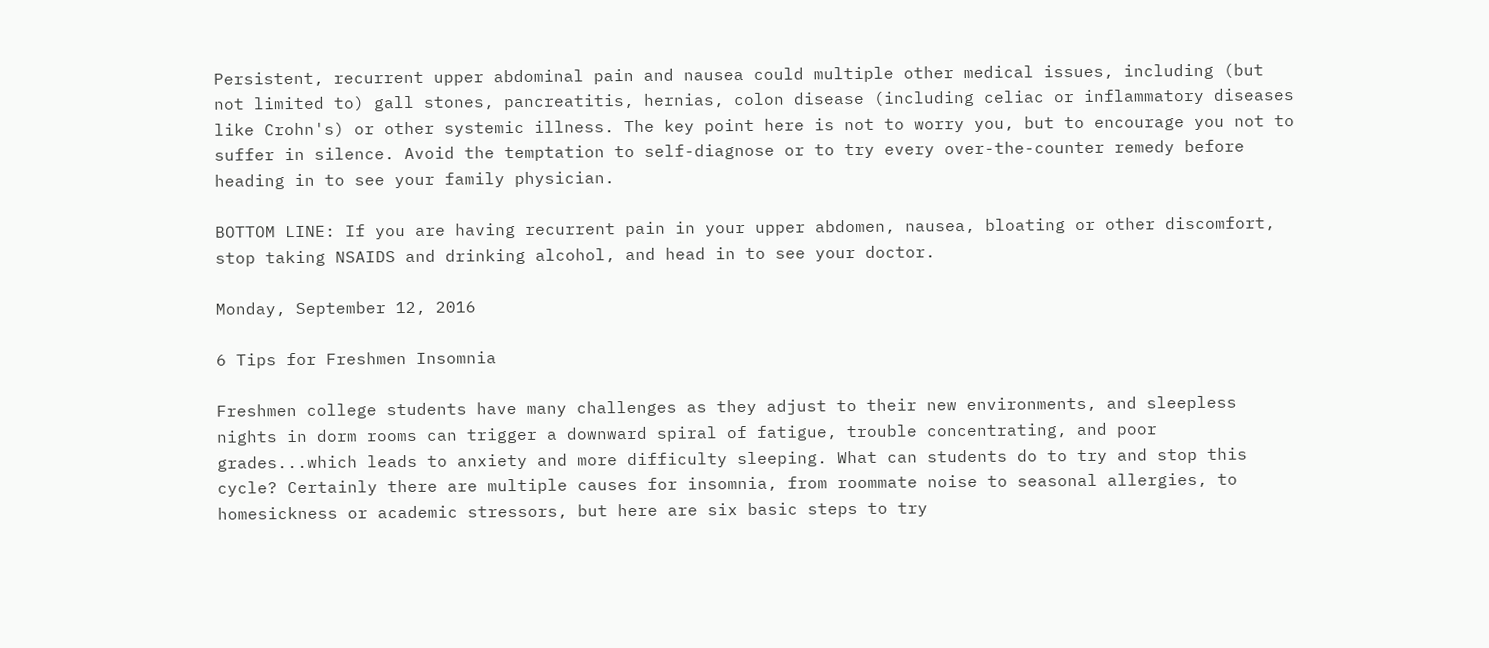Persistent, recurrent upper abdominal pain and nausea could multiple other medical issues, including (but not limited to) gall stones, pancreatitis, hernias, colon disease (including celiac or inflammatory diseases like Crohn's) or other systemic illness. The key point here is not to worry you, but to encourage you not to suffer in silence. Avoid the temptation to self-diagnose or to try every over-the-counter remedy before heading in to see your family physician.

BOTTOM LINE: If you are having recurrent pain in your upper abdomen, nausea, bloating or other discomfort, stop taking NSAIDS and drinking alcohol, and head in to see your doctor.

Monday, September 12, 2016

6 Tips for Freshmen Insomnia

Freshmen college students have many challenges as they adjust to their new environments, and sleepless nights in dorm rooms can trigger a downward spiral of fatigue, trouble concentrating, and poor grades...which leads to anxiety and more difficulty sleeping. What can students do to try and stop this cycle? Certainly there are multiple causes for insomnia, from roommate noise to seasonal allergies, to homesickness or academic stressors, but here are six basic steps to try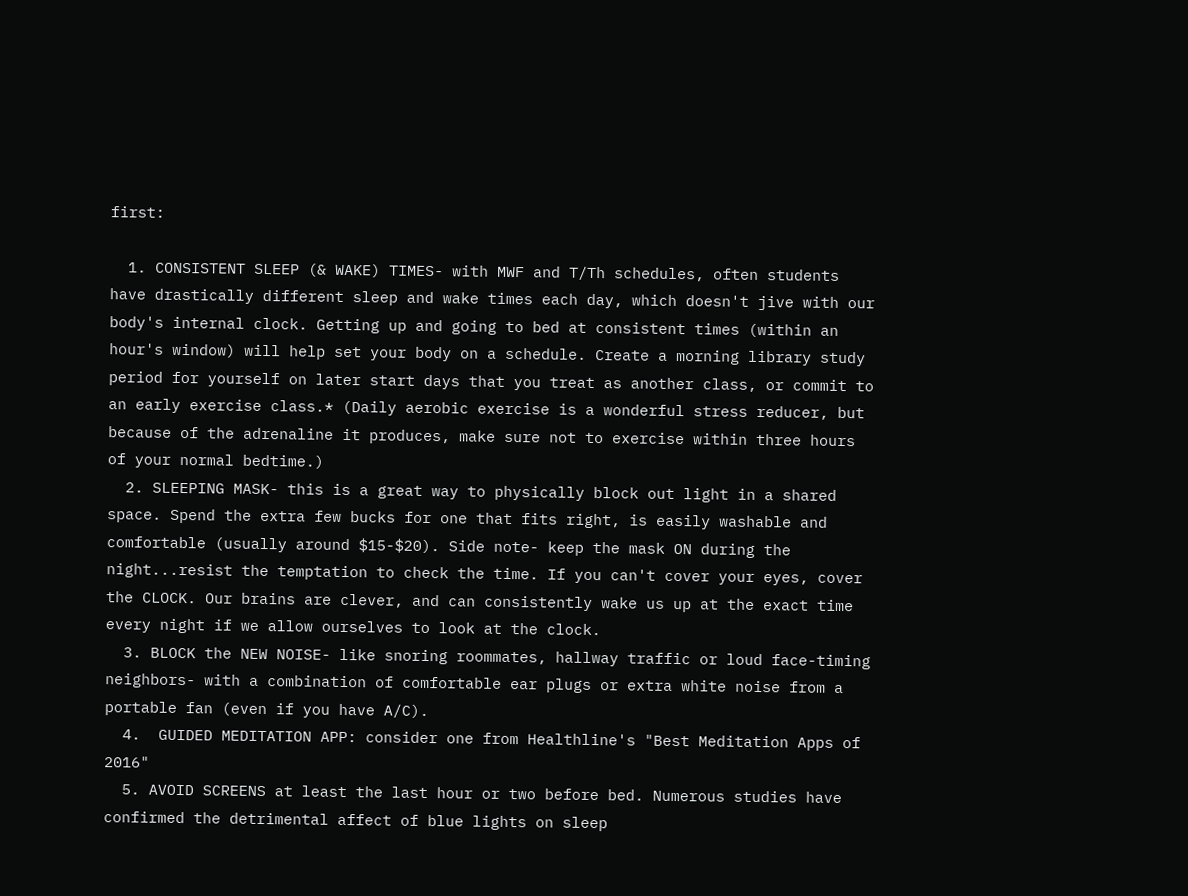first:

  1. CONSISTENT SLEEP (& WAKE) TIMES- with MWF and T/Th schedules, often students have drastically different sleep and wake times each day, which doesn't jive with our body's internal clock. Getting up and going to bed at consistent times (within an hour's window) will help set your body on a schedule. Create a morning library study period for yourself on later start days that you treat as another class, or commit to an early exercise class.* (Daily aerobic exercise is a wonderful stress reducer, but because of the adrenaline it produces, make sure not to exercise within three hours of your normal bedtime.)
  2. SLEEPING MASK- this is a great way to physically block out light in a shared space. Spend the extra few bucks for one that fits right, is easily washable and comfortable (usually around $15-$20). Side note- keep the mask ON during the night...resist the temptation to check the time. If you can't cover your eyes, cover the CLOCK. Our brains are clever, and can consistently wake us up at the exact time every night if we allow ourselves to look at the clock.
  3. BLOCK the NEW NOISE- like snoring roommates, hallway traffic or loud face-timing neighbors- with a combination of comfortable ear plugs or extra white noise from a portable fan (even if you have A/C).
  4.  GUIDED MEDITATION APP: consider one from Healthline's "Best Meditation Apps of 2016"
  5. AVOID SCREENS at least the last hour or two before bed. Numerous studies have confirmed the detrimental affect of blue lights on sleep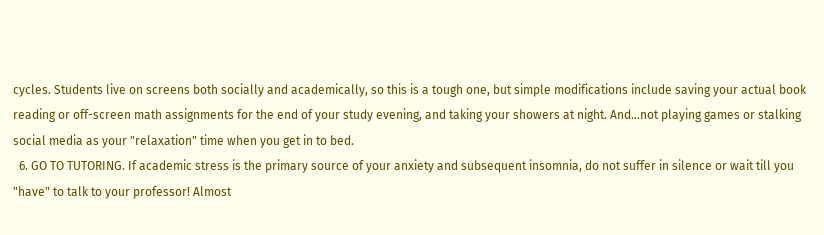cycles. Students live on screens both socially and academically, so this is a tough one, but simple modifications include saving your actual book reading or off-screen math assignments for the end of your study evening, and taking your showers at night. And...not playing games or stalking social media as your "relaxation" time when you get in to bed.
  6. GO TO TUTORING. If academic stress is the primary source of your anxiety and subsequent insomnia, do not suffer in silence or wait till you "have" to talk to your professor! Almost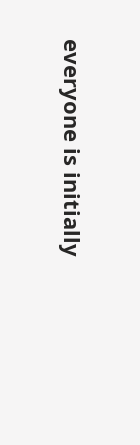everyone is initially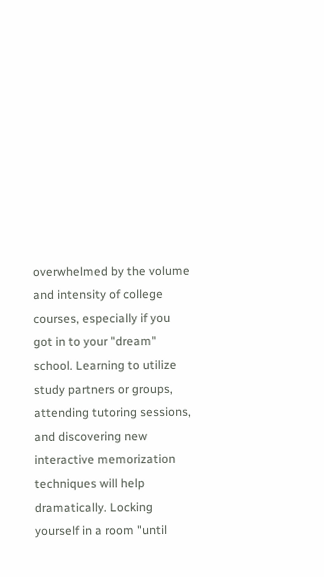overwhelmed by the volume and intensity of college courses, especially if you got in to your "dream" school. Learning to utilize study partners or groups, attending tutoring sessions, and discovering new interactive memorization techniques will help dramatically. Locking yourself in a room "until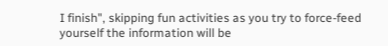I finish", skipping fun activities as you try to force-feed yourself the information will be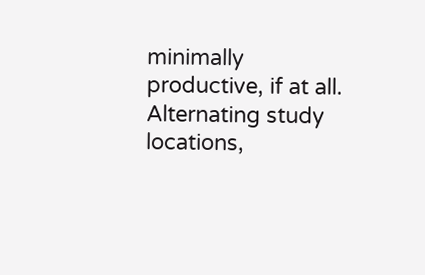minimally productive, if at all. Alternating study locations,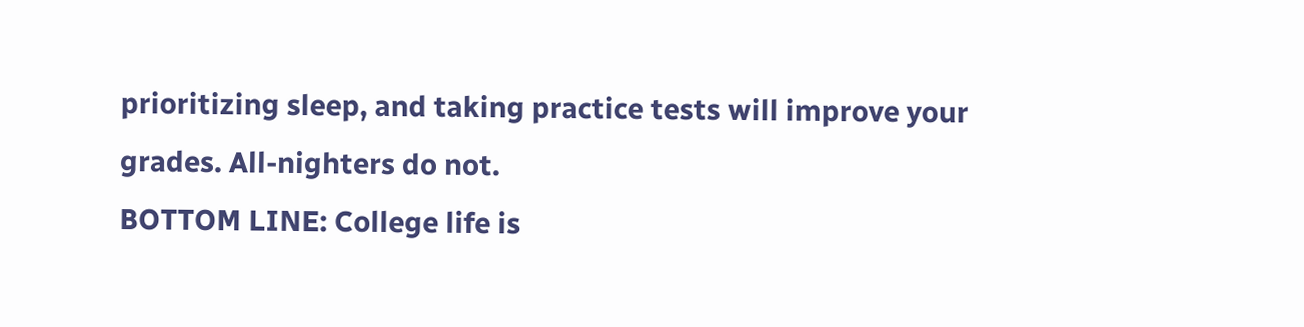prioritizing sleep, and taking practice tests will improve your grades. All-nighters do not.
BOTTOM LINE: College life is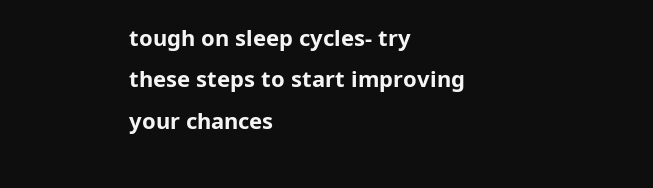tough on sleep cycles- try these steps to start improving your chances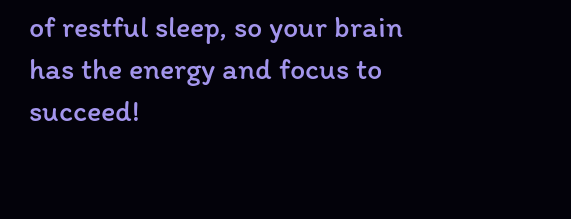of restful sleep, so your brain has the energy and focus to succeed!